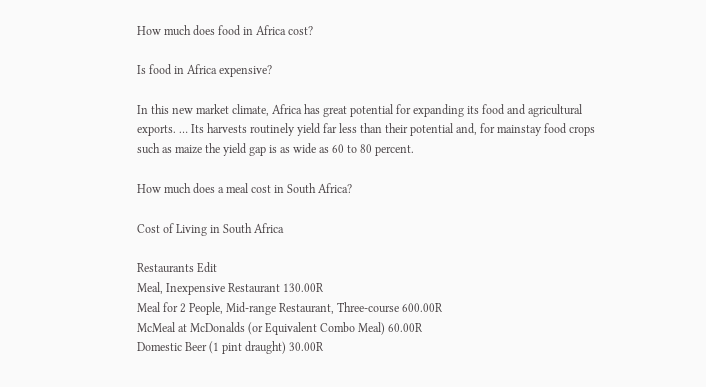How much does food in Africa cost?

Is food in Africa expensive?

In this new market climate, Africa has great potential for expanding its food and agricultural exports. … Its harvests routinely yield far less than their potential and, for mainstay food crops such as maize the yield gap is as wide as 60 to 80 percent.

How much does a meal cost in South Africa?

Cost of Living in South Africa

Restaurants Edit
Meal, Inexpensive Restaurant 130.00R
Meal for 2 People, Mid-range Restaurant, Three-course 600.00R
McMeal at McDonalds (or Equivalent Combo Meal) 60.00R
Domestic Beer (1 pint draught) 30.00R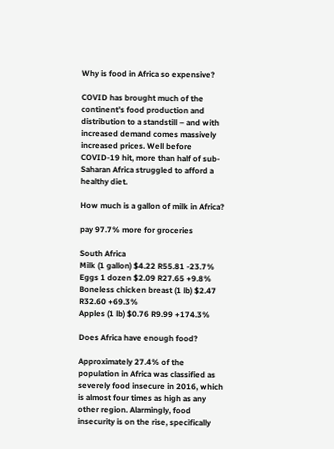Why is food in Africa so expensive?

COVID has brought much of the continent’s food production and distribution to a standstill – and with increased demand comes massively increased prices. Well before COVID-19 hit, more than half of sub-Saharan Africa struggled to afford a healthy diet.

How much is a gallon of milk in Africa?

pay 97.7% more for groceries

South Africa
Milk (1 gallon) $4.22 R55.81 -23.7%
Eggs 1 dozen $2.09 R27.65 +9.8%
Boneless chicken breast (1 lb) $2.47 R32.60 +69.3%
Apples (1 lb) $0.76 R9.99 +174.3%

Does Africa have enough food?

Approximately 27.4% of the population in Africa was classified as severely food insecure in 2016, which is almost four times as high as any other region. Alarmingly, food insecurity is on the rise, specifically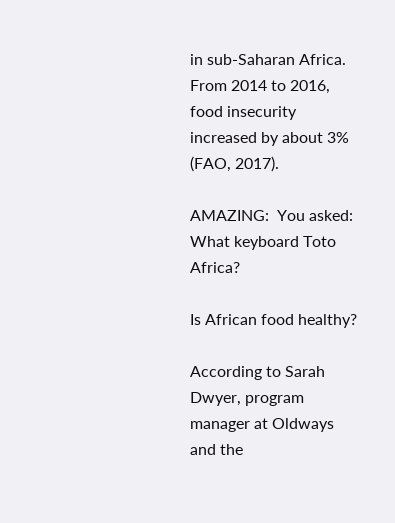in sub-Saharan Africa. From 2014 to 2016, food insecurity increased by about 3% (FAO, 2017).

AMAZING:  You asked: What keyboard Toto Africa?

Is African food healthy?

According to Sarah Dwyer, program manager at Oldways and the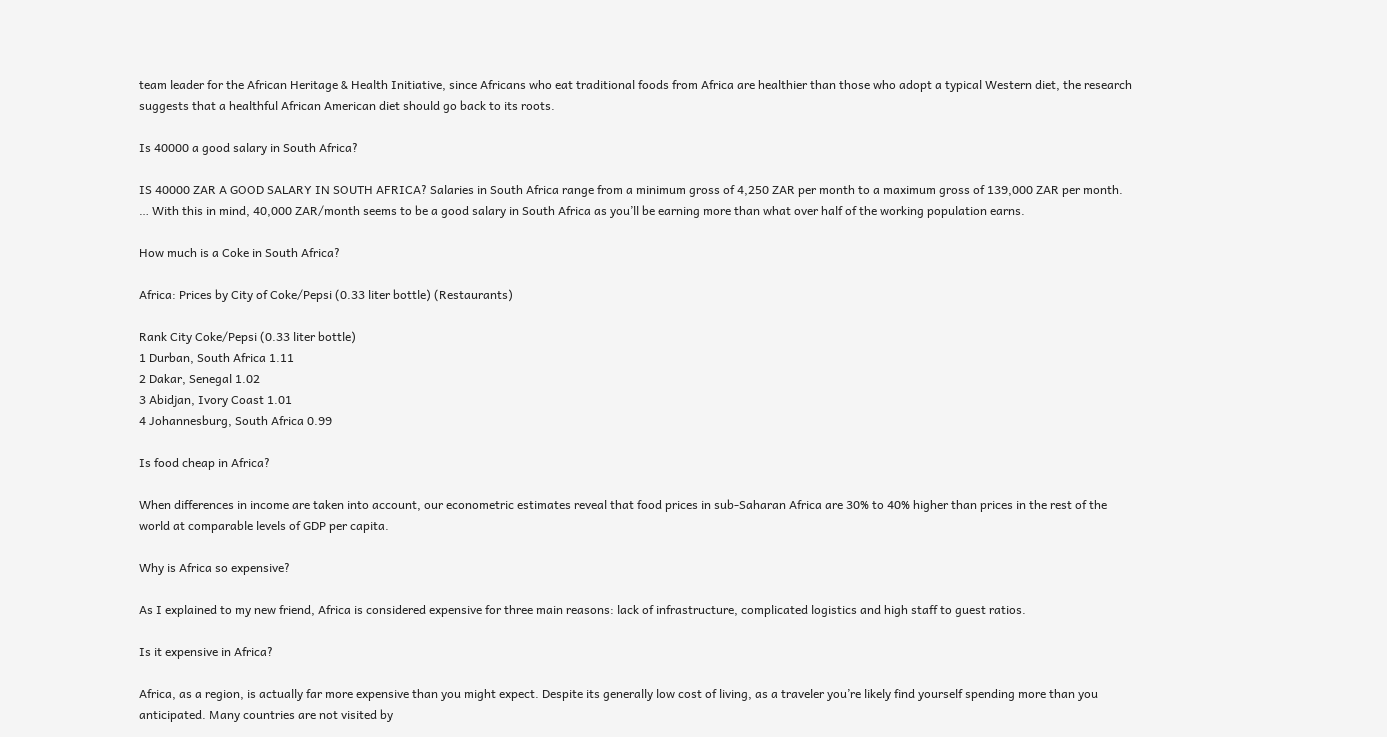team leader for the African Heritage & Health Initiative, since Africans who eat traditional foods from Africa are healthier than those who adopt a typical Western diet, the research suggests that a healthful African American diet should go back to its roots.

Is 40000 a good salary in South Africa?

IS 40000 ZAR A GOOD SALARY IN SOUTH AFRICA? Salaries in South Africa range from a minimum gross of 4,250 ZAR per month to a maximum gross of 139,000 ZAR per month. … With this in mind, 40,000 ZAR/month seems to be a good salary in South Africa as you’ll be earning more than what over half of the working population earns.

How much is a Coke in South Africa?

Africa: Prices by City of Coke/Pepsi (0.33 liter bottle) (Restaurants)

Rank City Coke/Pepsi (0.33 liter bottle)
1 Durban, South Africa 1.11
2 Dakar, Senegal 1.02
3 Abidjan, Ivory Coast 1.01
4 Johannesburg, South Africa 0.99

Is food cheap in Africa?

When differences in income are taken into account, our econometric estimates reveal that food prices in sub-Saharan Africa are 30% to 40% higher than prices in the rest of the world at comparable levels of GDP per capita.

Why is Africa so expensive?

As I explained to my new friend, Africa is considered expensive for three main reasons: lack of infrastructure, complicated logistics and high staff to guest ratios.

Is it expensive in Africa?

Africa, as a region, is actually far more expensive than you might expect. Despite its generally low cost of living, as a traveler you’re likely find yourself spending more than you anticipated. Many countries are not visited by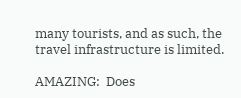many tourists, and as such, the travel infrastructure is limited.

AMAZING:  Does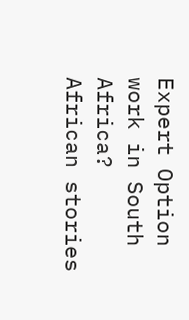Expert Option work in South Africa?
African stories